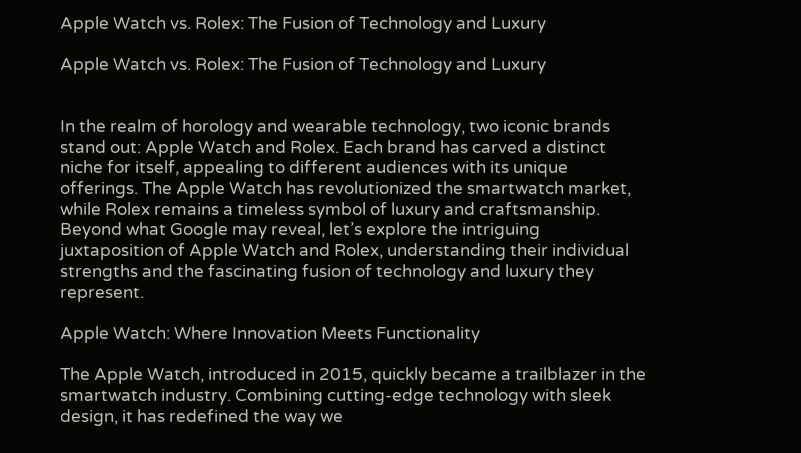Apple Watch vs. Rolex: The Fusion of Technology and Luxury

Apple Watch vs. Rolex: The Fusion of Technology and Luxury


In the realm of horology and wearable technology, two iconic brands stand out: Apple Watch and Rolex. Each brand has carved a distinct niche for itself, appealing to different audiences with its unique offerings. The Apple Watch has revolutionized the smartwatch market, while Rolex remains a timeless symbol of luxury and craftsmanship. Beyond what Google may reveal, let’s explore the intriguing juxtaposition of Apple Watch and Rolex, understanding their individual strengths and the fascinating fusion of technology and luxury they represent.

Apple Watch: Where Innovation Meets Functionality

The Apple Watch, introduced in 2015, quickly became a trailblazer in the smartwatch industry. Combining cutting-edge technology with sleek design, it has redefined the way we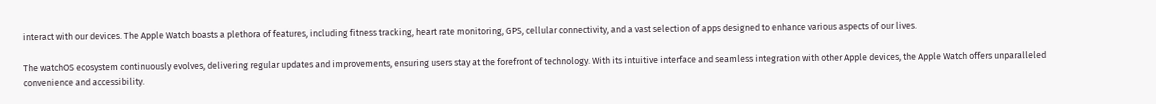interact with our devices. The Apple Watch boasts a plethora of features, including fitness tracking, heart rate monitoring, GPS, cellular connectivity, and a vast selection of apps designed to enhance various aspects of our lives.

The watchOS ecosystem continuously evolves, delivering regular updates and improvements, ensuring users stay at the forefront of technology. With its intuitive interface and seamless integration with other Apple devices, the Apple Watch offers unparalleled convenience and accessibility.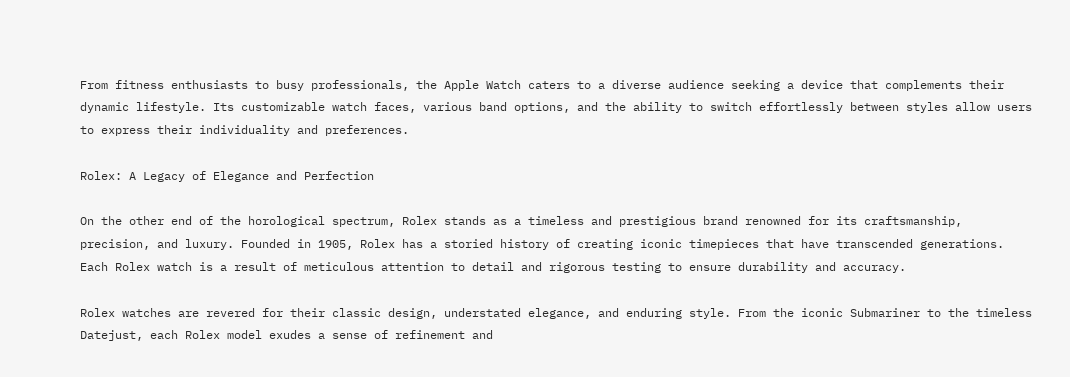From fitness enthusiasts to busy professionals, the Apple Watch caters to a diverse audience seeking a device that complements their dynamic lifestyle. Its customizable watch faces, various band options, and the ability to switch effortlessly between styles allow users to express their individuality and preferences.

Rolex: A Legacy of Elegance and Perfection

On the other end of the horological spectrum, Rolex stands as a timeless and prestigious brand renowned for its craftsmanship, precision, and luxury. Founded in 1905, Rolex has a storied history of creating iconic timepieces that have transcended generations. Each Rolex watch is a result of meticulous attention to detail and rigorous testing to ensure durability and accuracy.

Rolex watches are revered for their classic design, understated elegance, and enduring style. From the iconic Submariner to the timeless Datejust, each Rolex model exudes a sense of refinement and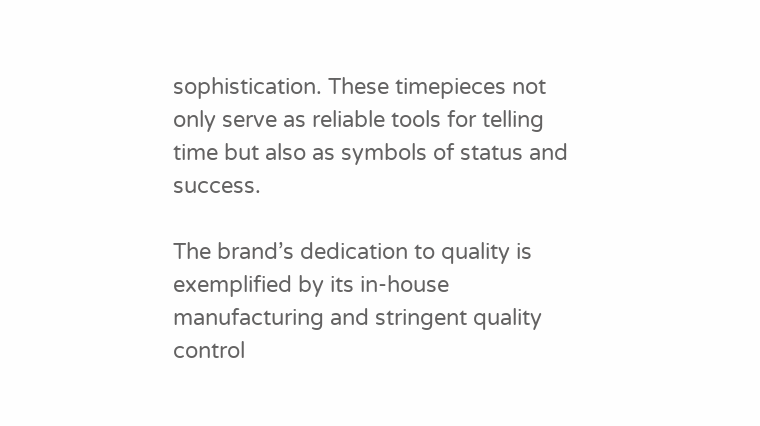sophistication. These timepieces not only serve as reliable tools for telling time but also as symbols of status and success.

The brand’s dedication to quality is exemplified by its in-house manufacturing and stringent quality control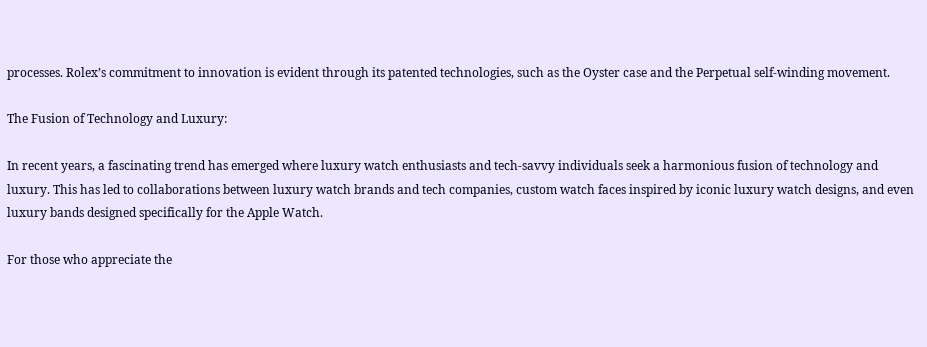processes. Rolex’s commitment to innovation is evident through its patented technologies, such as the Oyster case and the Perpetual self-winding movement.

The Fusion of Technology and Luxury:

In recent years, a fascinating trend has emerged where luxury watch enthusiasts and tech-savvy individuals seek a harmonious fusion of technology and luxury. This has led to collaborations between luxury watch brands and tech companies, custom watch faces inspired by iconic luxury watch designs, and even luxury bands designed specifically for the Apple Watch.

For those who appreciate the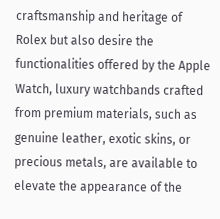craftsmanship and heritage of Rolex but also desire the functionalities offered by the Apple Watch, luxury watchbands crafted from premium materials, such as genuine leather, exotic skins, or precious metals, are available to elevate the appearance of the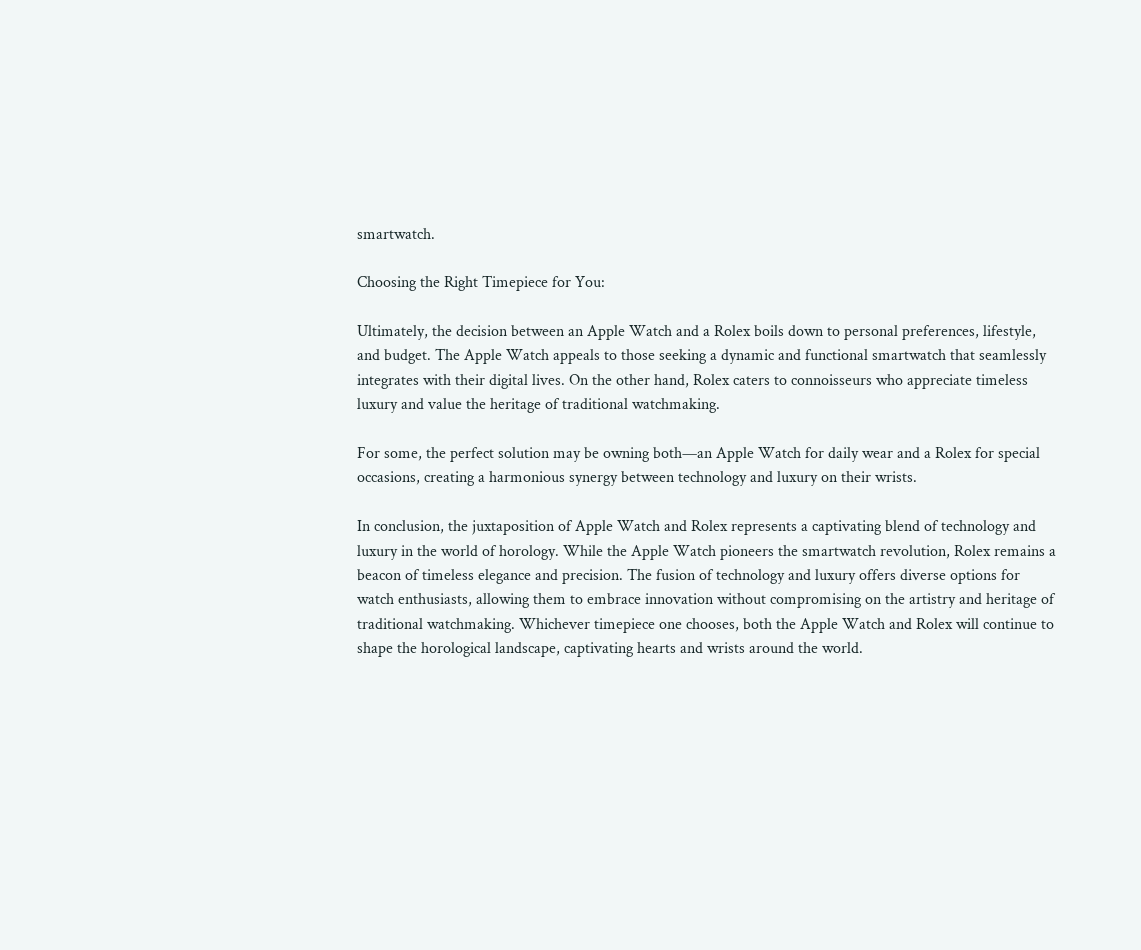smartwatch.

Choosing the Right Timepiece for You:

Ultimately, the decision between an Apple Watch and a Rolex boils down to personal preferences, lifestyle, and budget. The Apple Watch appeals to those seeking a dynamic and functional smartwatch that seamlessly integrates with their digital lives. On the other hand, Rolex caters to connoisseurs who appreciate timeless luxury and value the heritage of traditional watchmaking.

For some, the perfect solution may be owning both—an Apple Watch for daily wear and a Rolex for special occasions, creating a harmonious synergy between technology and luxury on their wrists.

In conclusion, the juxtaposition of Apple Watch and Rolex represents a captivating blend of technology and luxury in the world of horology. While the Apple Watch pioneers the smartwatch revolution, Rolex remains a beacon of timeless elegance and precision. The fusion of technology and luxury offers diverse options for watch enthusiasts, allowing them to embrace innovation without compromising on the artistry and heritage of traditional watchmaking. Whichever timepiece one chooses, both the Apple Watch and Rolex will continue to shape the horological landscape, captivating hearts and wrists around the world.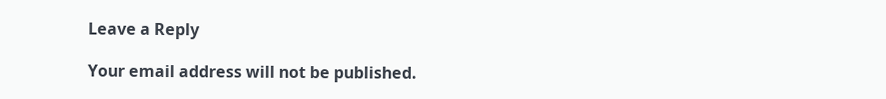Leave a Reply

Your email address will not be published.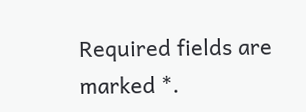Required fields are marked *.